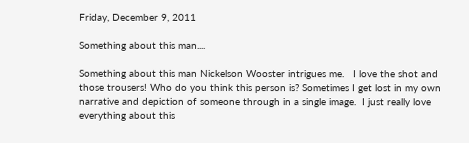Friday, December 9, 2011

Something about this man....

Something about this man Nickelson Wooster intrigues me.   I love the shot and those trousers! Who do you think this person is? Sometimes I get lost in my own narrative and depiction of someone through in a single image.  I just really love everything about this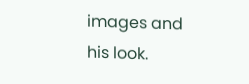images and his look.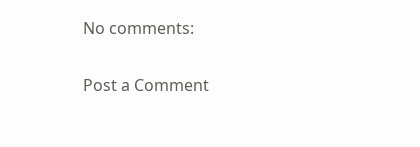No comments:

Post a Comment